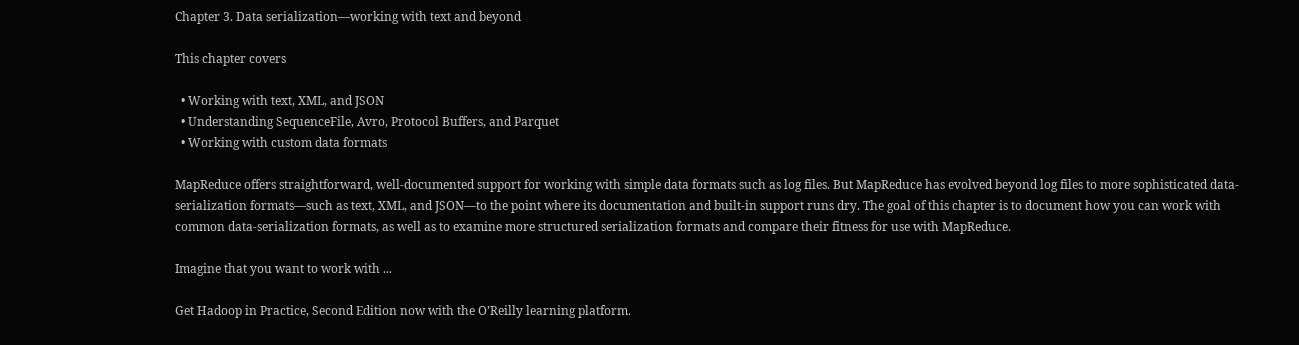Chapter 3. Data serialization—working with text and beyond

This chapter covers

  • Working with text, XML, and JSON
  • Understanding SequenceFile, Avro, Protocol Buffers, and Parquet
  • Working with custom data formats

MapReduce offers straightforward, well-documented support for working with simple data formats such as log files. But MapReduce has evolved beyond log files to more sophisticated data-serialization formats—such as text, XML, and JSON—to the point where its documentation and built-in support runs dry. The goal of this chapter is to document how you can work with common data-serialization formats, as well as to examine more structured serialization formats and compare their fitness for use with MapReduce.

Imagine that you want to work with ...

Get Hadoop in Practice, Second Edition now with the O’Reilly learning platform.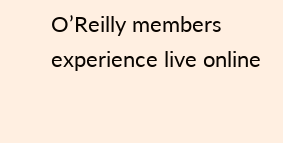O’Reilly members experience live online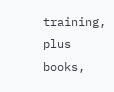training, plus books,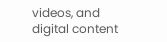videos, and digital content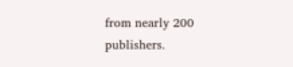from nearly 200 publishers.